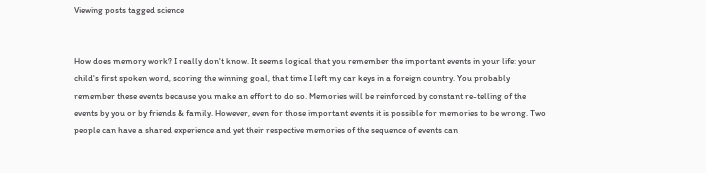Viewing posts tagged science


How does memory work? I really don't know. It seems logical that you remember the important events in your life: your child's first spoken word, scoring the winning goal, that time I left my car keys in a foreign country. You probably remember these events because you make an effort to do so. Memories will be reinforced by constant re-telling of the events by you or by friends & family. However, even for those important events it is possible for memories to be wrong. Two people can have a shared experience and yet their respective memories of the sequence of events can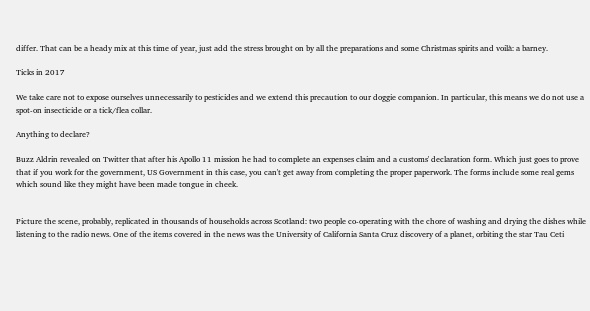differ. That can be a heady mix at this time of year, just add the stress brought on by all the preparations and some Christmas spirits and voilà: a barney.

Ticks in 2017

We take care not to expose ourselves unnecessarily to pesticides and we extend this precaution to our doggie companion. In particular, this means we do not use a spot-on insecticide or a tick/flea collar.

Anything to declare?

Buzz Aldrin revealed on Twitter that after his Apollo 11 mission he had to complete an expenses claim and a customs' declaration form. Which just goes to prove that if you work for the government, US Government in this case, you can't get away from completing the proper paperwork. The forms include some real gems which sound like they might have been made tongue in cheek.


Picture the scene, probably, replicated in thousands of households across Scotland: two people co-operating with the chore of washing and drying the dishes while listening to the radio news. One of the items covered in the news was the University of California Santa Cruz discovery of a planet, orbiting the star Tau Ceti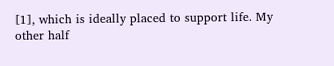[1], which is ideally placed to support life. My other half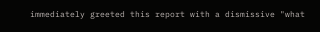immediately greeted this report with a dismissive "what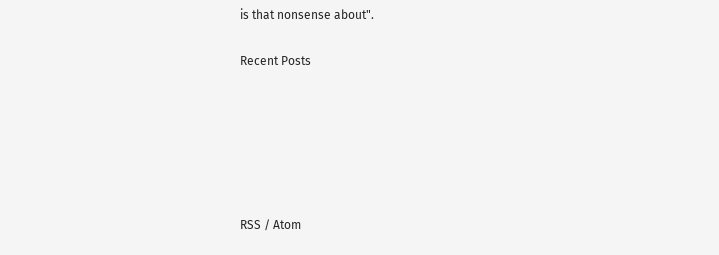is that nonsense about".

Recent Posts






RSS / Atom